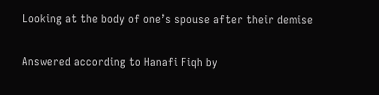Looking at the body of one’s spouse after their demise

Answered according to Hanafi Fiqh by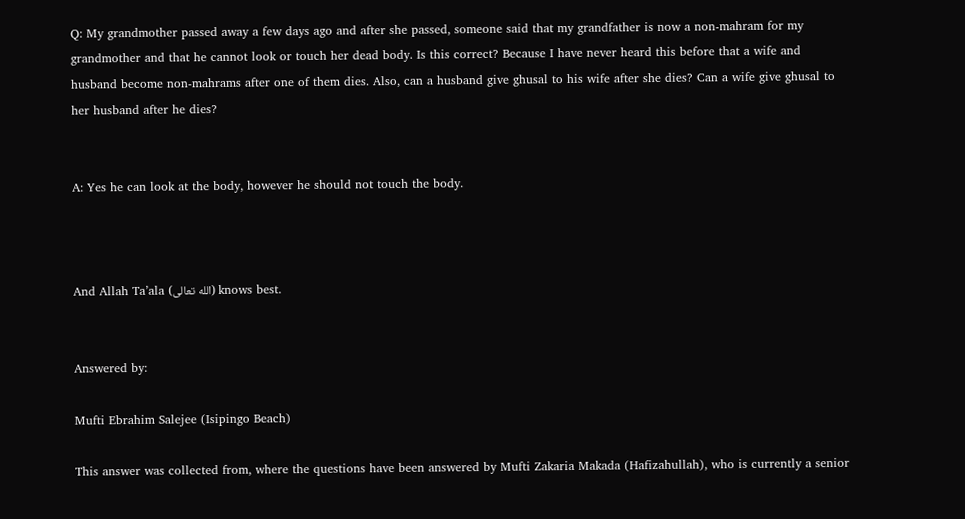Q: My grandmother passed away a few days ago and after she passed, someone said that my grandfather is now a non-mahram for my grandmother and that he cannot look or touch her dead body. Is this correct? Because I have never heard this before that a wife and husband become non-mahrams after one of them dies. Also, can a husband give ghusal to his wife after she dies? Can a wife give ghusal to her husband after he dies?


A: Yes he can look at the body, however he should not touch the body.



And Allah Ta’ala (الله تعالى) knows best.


Answered by:

Mufti Ebrahim Salejee (Isipingo Beach)

This answer was collected from, where the questions have been answered by Mufti Zakaria Makada (Hafizahullah), who is currently a senior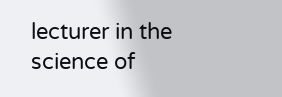lecturer in the science of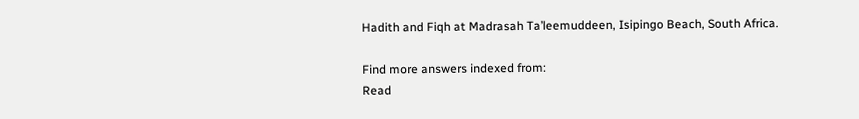Hadith and Fiqh at Madrasah Ta’leemuddeen, Isipingo Beach, South Africa.

Find more answers indexed from:
Read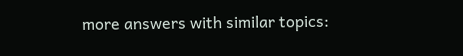more answers with similar topics: